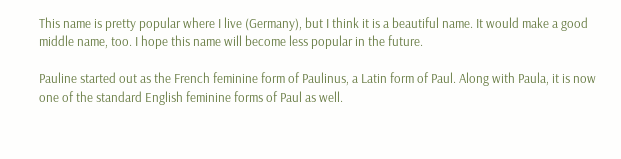This name is pretty popular where I live (Germany), but I think it is a beautiful name. It would make a good middle name, too. I hope this name will become less popular in the future.

Pauline started out as the French feminine form of Paulinus, a Latin form of Paul. Along with Paula, it is now one of the standard English feminine forms of Paul as well.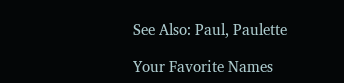See Also: Paul, Paulette

Your Favorite Names